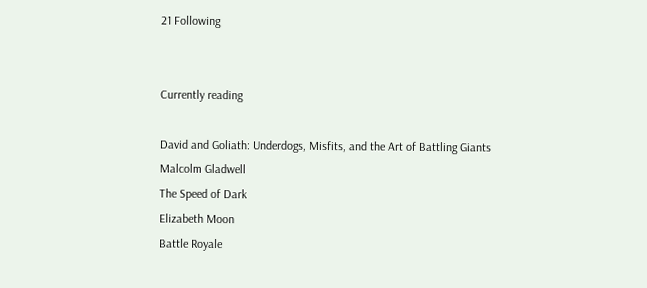21 Following


Currently reading

David and Goliath: Underdogs, Misfits, and the Art of Battling Giants
Malcolm Gladwell
The Speed of Dark
Elizabeth Moon
Battle Royale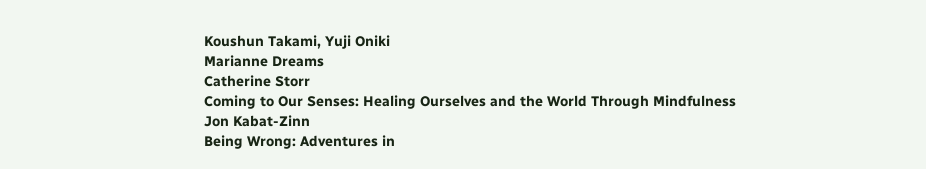Koushun Takami, Yuji Oniki
Marianne Dreams
Catherine Storr
Coming to Our Senses: Healing Ourselves and the World Through Mindfulness
Jon Kabat-Zinn
Being Wrong: Adventures in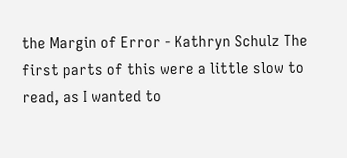the Margin of Error - Kathryn Schulz The first parts of this were a little slow to read, as I wanted to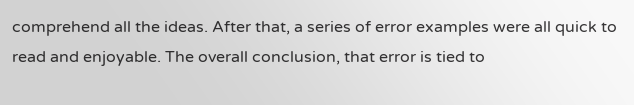comprehend all the ideas. After that, a series of error examples were all quick to read and enjoyable. The overall conclusion, that error is tied to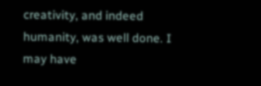creativity, and indeed humanity, was well done. I may have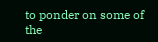to ponder on some of the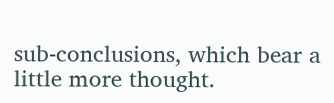sub-conclusions, which bear a little more thought.